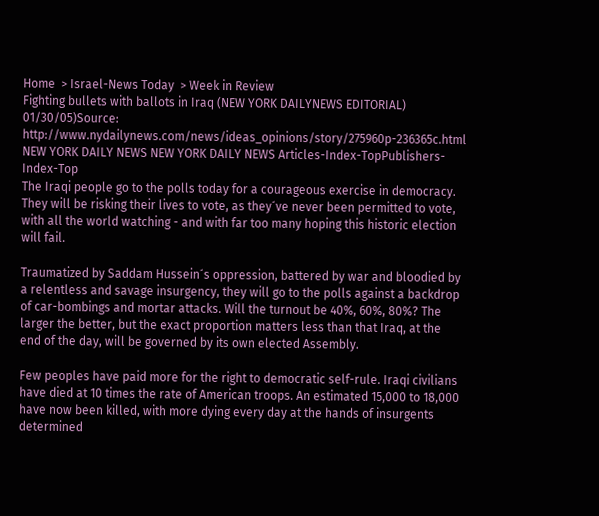Home  > Israel-News Today  > Week in Review
Fighting bullets with ballots in Iraq (NEW YORK DAILYNEWS EDITORIAL) 01/30/05)Source: http://www.nydailynews.com/news/ideas_opinions/story/275960p-236365c.html NEW YORK DAILY NEWS NEW YORK DAILY NEWS Articles-Index-TopPublishers-Index-Top
The Iraqi people go to the polls today for a courageous exercise in democracy. They will be risking their lives to vote, as they´ve never been permitted to vote, with all the world watching - and with far too many hoping this historic election will fail.

Traumatized by Saddam Hussein´s oppression, battered by war and bloodied by a relentless and savage insurgency, they will go to the polls against a backdrop of car-bombings and mortar attacks. Will the turnout be 40%, 60%, 80%? The larger the better, but the exact proportion matters less than that Iraq, at the end of the day, will be governed by its own elected Assembly.

Few peoples have paid more for the right to democratic self-rule. Iraqi civilians have died at 10 times the rate of American troops. An estimated 15,000 to 18,000 have now been killed, with more dying every day at the hands of insurgents determined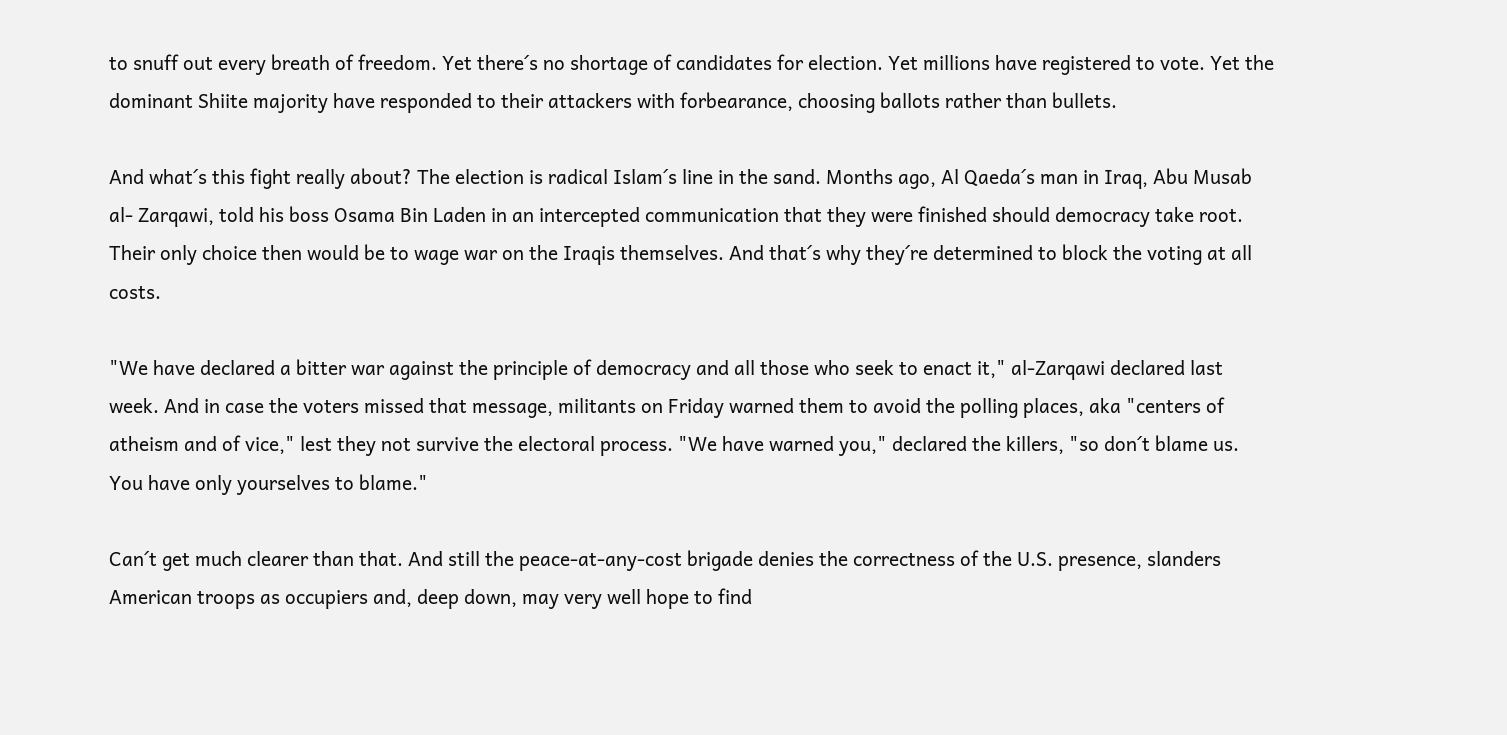to snuff out every breath of freedom. Yet there´s no shortage of candidates for election. Yet millions have registered to vote. Yet the dominant Shiite majority have responded to their attackers with forbearance, choosing ballots rather than bullets.

And what´s this fight really about? The election is radical Islam´s line in the sand. Months ago, Al Qaeda´s man in Iraq, Abu Musab al- Zarqawi, told his boss Osama Bin Laden in an intercepted communication that they were finished should democracy take root. Their only choice then would be to wage war on the Iraqis themselves. And that´s why they´re determined to block the voting at all costs.

"We have declared a bitter war against the principle of democracy and all those who seek to enact it," al-Zarqawi declared last week. And in case the voters missed that message, militants on Friday warned them to avoid the polling places, aka "centers of atheism and of vice," lest they not survive the electoral process. "We have warned you," declared the killers, "so don´t blame us. You have only yourselves to blame."

Can´t get much clearer than that. And still the peace-at-any-cost brigade denies the correctness of the U.S. presence, slanders American troops as occupiers and, deep down, may very well hope to find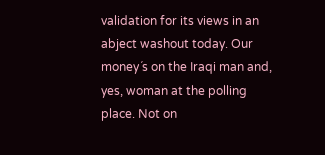validation for its views in an abject washout today. Our money´s on the Iraqi man and, yes, woman at the polling place. Not on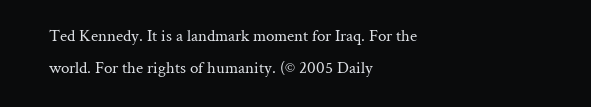Ted Kennedy. It is a landmark moment for Iraq. For the world. For the rights of humanity. (© 2005 Daily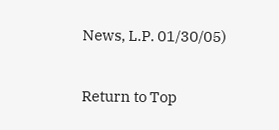News, L.P. 01/30/05)

Return to Top